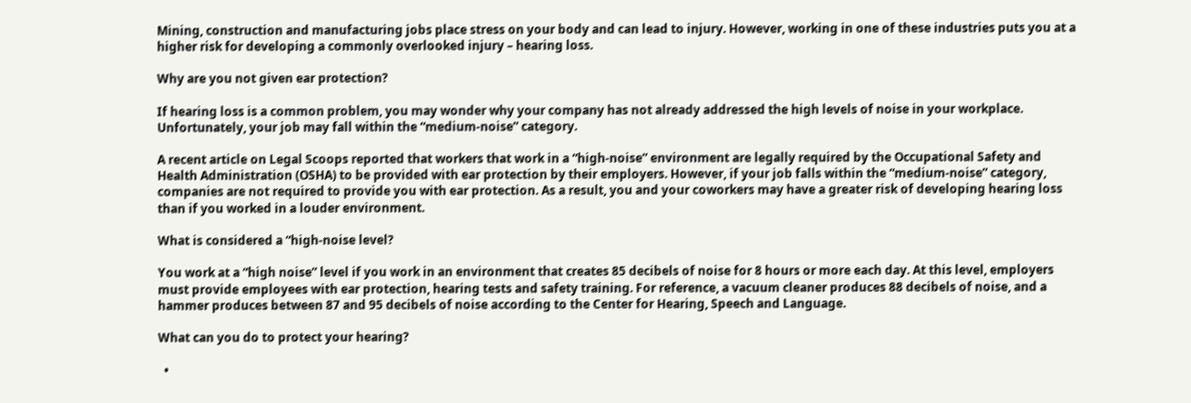Mining, construction and manufacturing jobs place stress on your body and can lead to injury. However, working in one of these industries puts you at a higher risk for developing a commonly overlooked injury – hearing loss.

Why are you not given ear protection?

If hearing loss is a common problem, you may wonder why your company has not already addressed the high levels of noise in your workplace. Unfortunately, your job may fall within the “medium-noise” category.

A recent article on Legal Scoops reported that workers that work in a “high-noise” environment are legally required by the Occupational Safety and Health Administration (OSHA) to be provided with ear protection by their employers. However, if your job falls within the “medium-noise” category, companies are not required to provide you with ear protection. As a result, you and your coworkers may have a greater risk of developing hearing loss than if you worked in a louder environment.

What is considered a “high-noise level?

You work at a “high noise” level if you work in an environment that creates 85 decibels of noise for 8 hours or more each day. At this level, employers must provide employees with ear protection, hearing tests and safety training. For reference, a vacuum cleaner produces 88 decibels of noise, and a hammer produces between 87 and 95 decibels of noise according to the Center for Hearing, Speech and Language.

What can you do to protect your hearing?

  •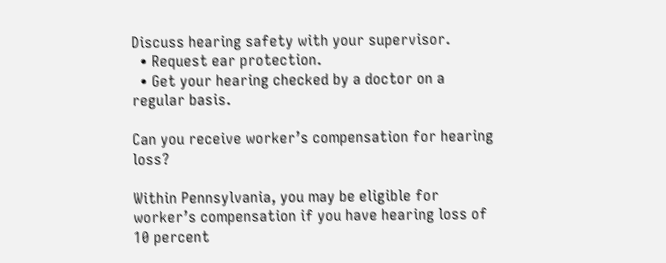Discuss hearing safety with your supervisor.
  • Request ear protection.
  • Get your hearing checked by a doctor on a regular basis.

Can you receive worker’s compensation for hearing loss?

Within Pennsylvania, you may be eligible for worker’s compensation if you have hearing loss of 10 percent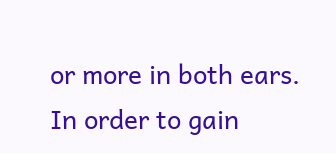or more in both ears. In order to gain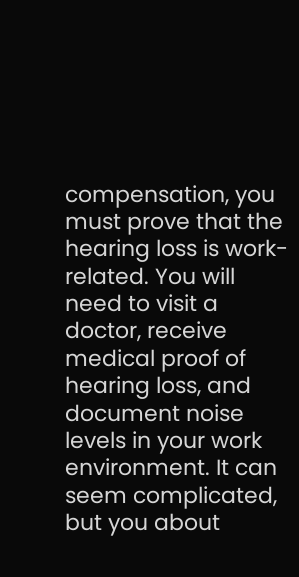compensation, you must prove that the hearing loss is work-related. You will need to visit a doctor, receive medical proof of hearing loss, and document noise levels in your work environment. It can seem complicated, but you about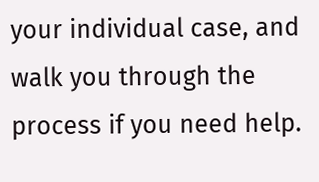your individual case, and walk you through the process if you need help.